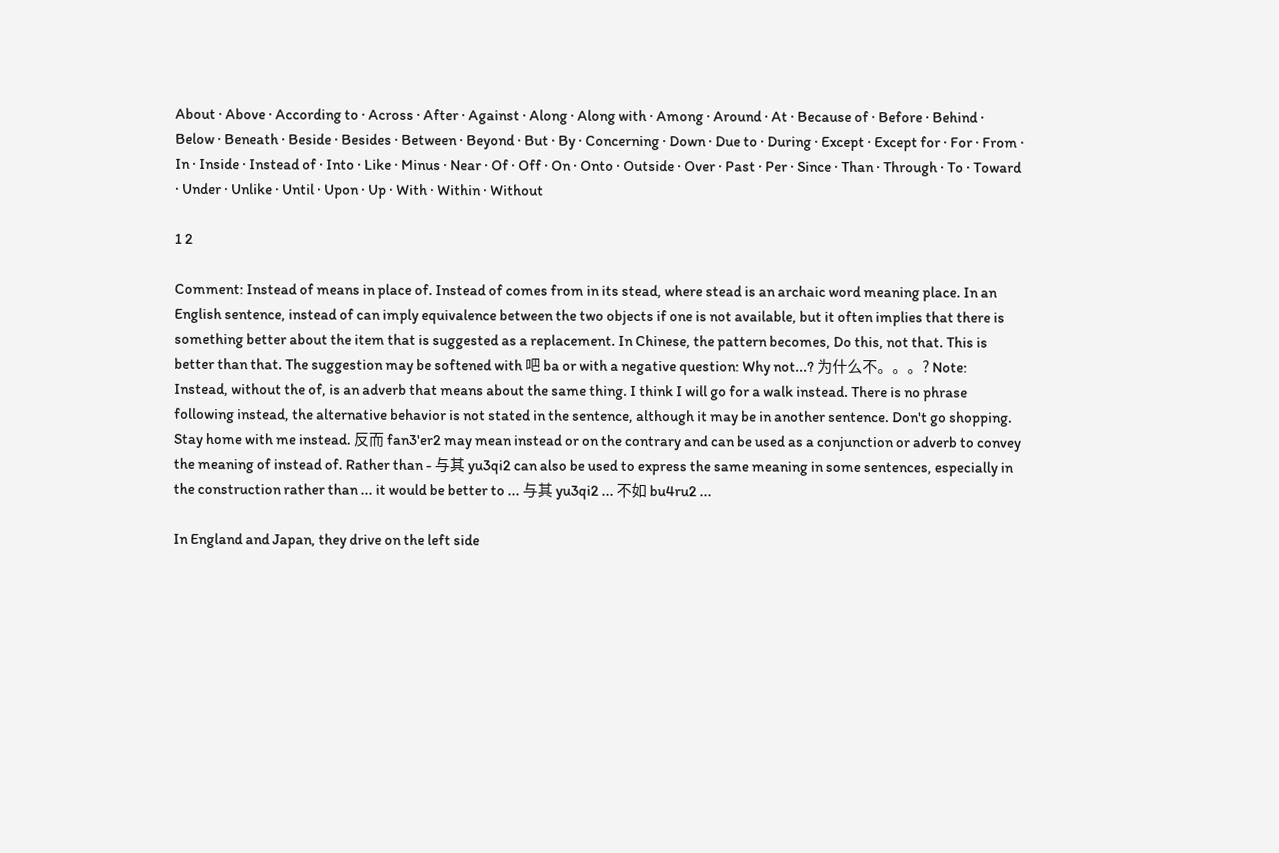About · Above · According to · Across · After · Against · Along · Along with · Among · Around · At · Because of · Before · Behind · Below · Beneath · Beside · Besides · Between · Beyond · But · By · Concerning · Down · Due to · During · Except · Except for · For · From · In · Inside · Instead of · Into · Like · Minus · Near · Of · Off · On · Onto · Outside · Over · Past · Per · Since · Than · Through · To · Toward · Under · Unlike · Until · Upon · Up · With · Within · Without

1 2

Comment: Instead of means in place of. Instead of comes from in its stead, where stead is an archaic word meaning place. In an English sentence, instead of can imply equivalence between the two objects if one is not available, but it often implies that there is something better about the item that is suggested as a replacement. In Chinese, the pattern becomes, Do this, not that. This is better than that. The suggestion may be softened with 吧 ba or with a negative question: Why not...? 为什么不。。。? Note: Instead, without the of, is an adverb that means about the same thing. I think I will go for a walk instead. There is no phrase following instead, the alternative behavior is not stated in the sentence, although it may be in another sentence. Don't go shopping. Stay home with me instead. 反而 fan3'er2 may mean instead or on the contrary and can be used as a conjunction or adverb to convey the meaning of instead of. Rather than - 与其 yu3qi2 can also be used to express the same meaning in some sentences, especially in the construction rather than ... it would be better to ... 与其 yu3qi2 ... 不如 bu4ru2 ...

In England and Japan, they drive on the left side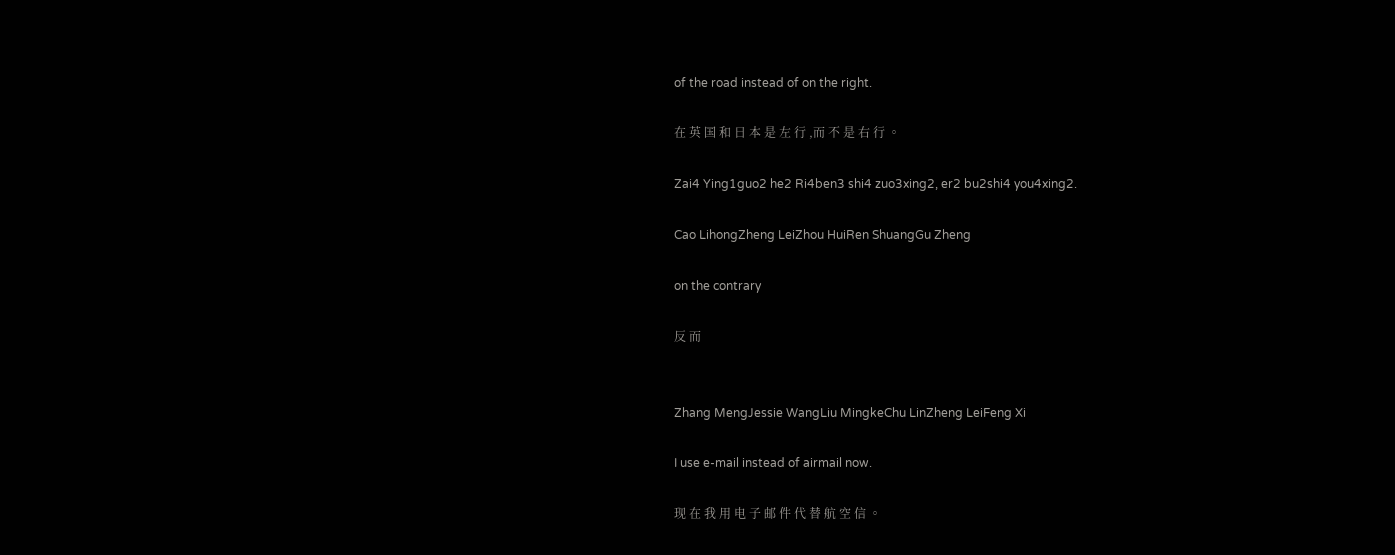of the road instead of on the right.

在 英 国 和 日 本 是 左 行 ,而 不 是 右 行 。

Zai4 Ying1guo2 he2 Ri4ben3 shi4 zuo3xing2, er2 bu2shi4 you4xing2.

Cao LihongZheng LeiZhou HuiRen ShuangGu Zheng

on the contrary

反 而


Zhang MengJessie WangLiu MingkeChu LinZheng LeiFeng Xi

I use e-mail instead of airmail now.

现 在 我 用 电 子 邮 件 代 替 航 空 信 。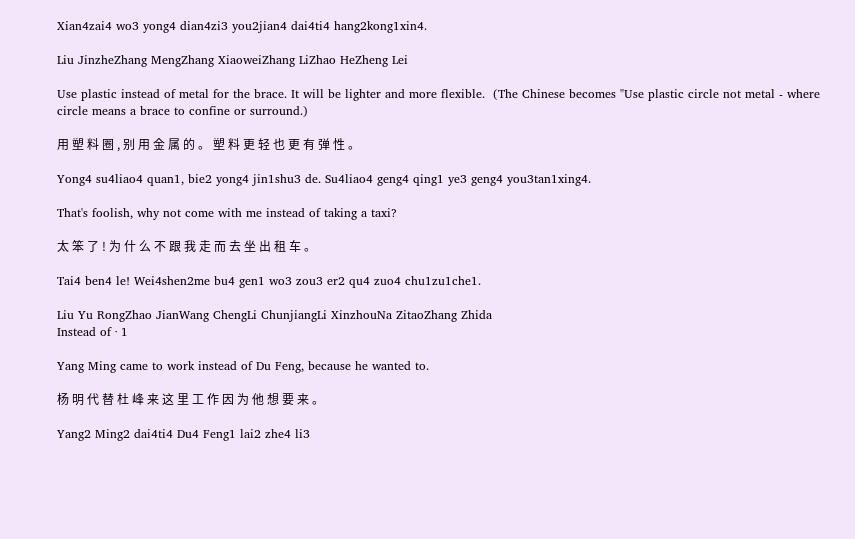Xian4zai4 wo3 yong4 dian4zi3 you2jian4 dai4ti4 hang2kong1xin4.

Liu JinzheZhang MengZhang XiaoweiZhang LiZhao HeZheng Lei

Use plastic instead of metal for the brace. It will be lighter and more flexible.  (The Chinese becomes "Use plastic circle not metal - where circle means a brace to confine or surround.)

用 塑 料 圈 , 别 用 金 属 的 。 塑 料 更 轻 也 更 有 弹 性 。

Yong4 su4liao4 quan1, bie2 yong4 jin1shu3 de. Su4liao4 geng4 qing1 ye3 geng4 you3tan1xing4.

That's foolish, why not come with me instead of taking a taxi?

太 笨 了 ! 为 什 么 不 跟 我 走 而 去 坐 出 租 车 。

Tai4 ben4 le! Wei4shen2me bu4 gen1 wo3 zou3 er2 qu4 zuo4 chu1zu1che1.

Liu Yu RongZhao JianWang ChengLi ChunjiangLi XinzhouNa ZitaoZhang Zhida
Instead of · 1

Yang Ming came to work instead of Du Feng, because he wanted to.

杨 明 代 替 杜 峰 来 这 里 工 作 因 为 他 想 要 来 。

Yang2 Ming2 dai4ti4 Du4 Feng1 lai2 zhe4 li3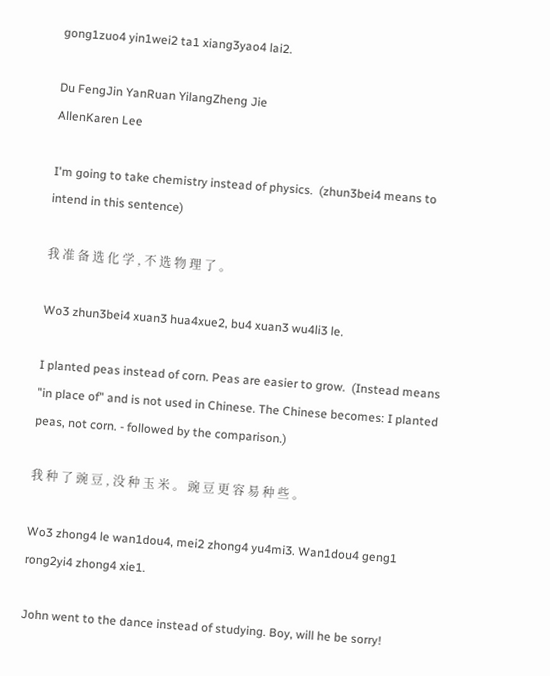gong1zuo4 yin1wei2 ta1 xiang3yao4 lai2.

Du FengJin YanRuan YilangZheng Jie
AllenKaren Lee

I'm going to take chemistry instead of physics.  (zhun3bei4 means to intend in this sentence)

我 准 备 选 化 学 , 不 选 物 理 了 。

Wo3 zhun3bei4 xuan3 hua4xue2, bu4 xuan3 wu4li3 le.

I planted peas instead of corn. Peas are easier to grow.  (Instead means "in place of" and is not used in Chinese. The Chinese becomes: I planted peas, not corn. - followed by the comparison.)

我 种 了 豌 豆 , 没 种 玉 米 。 豌 豆 更 容 易 种 些 。

Wo3 zhong4 le wan1dou4, mei2 zhong4 yu4mi3. Wan1dou4 geng1 rong2yi4 zhong4 xie1.

John went to the dance instead of studying. Boy, will he be sorry!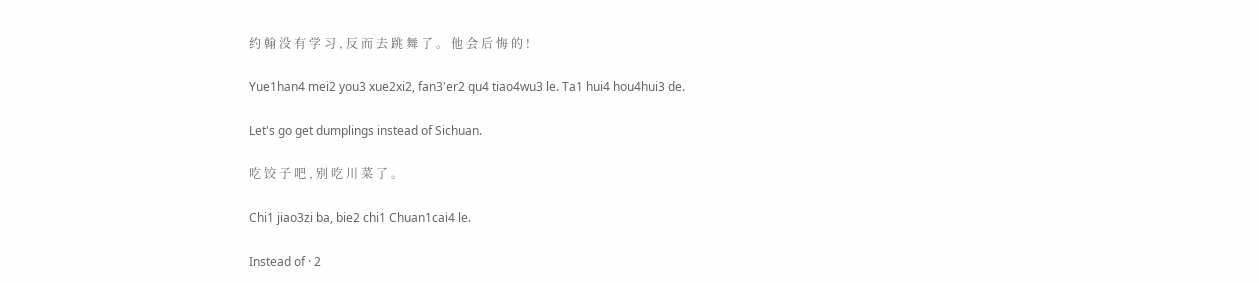约 翰 没 有 学 习 , 反 而 去 跳 舞 了 。 他 会 后 悔 的 !

Yue1han4 mei2 you3 xue2xi2, fan3'er2 qu4 tiao4wu3 le. Ta1 hui4 hou4hui3 de.

Let's go get dumplings instead of Sichuan.

吃 饺 子 吧 , 别 吃 川 菜 了 。

Chi1 jiao3zi ba, bie2 chi1 Chuan1cai4 le.

Instead of · 2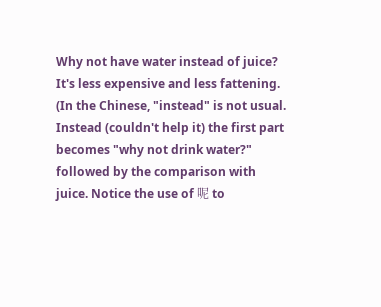Why not have water instead of juice? It's less expensive and less fattening.  (In the Chinese, "instead" is not usual. Instead (couldn't help it) the first part becomes "why not drink water?" followed by the comparison with juice. Notice the use of 呢 to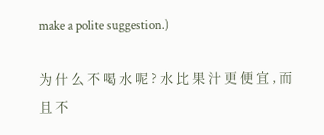make a polite suggestion.)

为 什 么 不 喝 水 呢 ? 水 比 果 汁 更 便 宜 , 而 且 不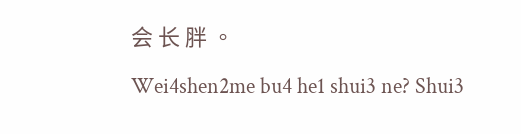会 长 胖 。

Wei4shen2me bu4 he1 shui3 ne? Shui3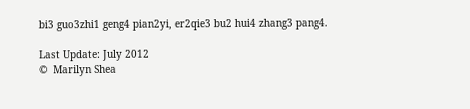bi3 guo3zhi1 geng4 pian2yi, er2qie3 bu2 hui4 zhang3 pang4.

Last Update: July 2012
©  Marilyn Shea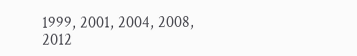1999, 2001, 2004, 2008, 2012